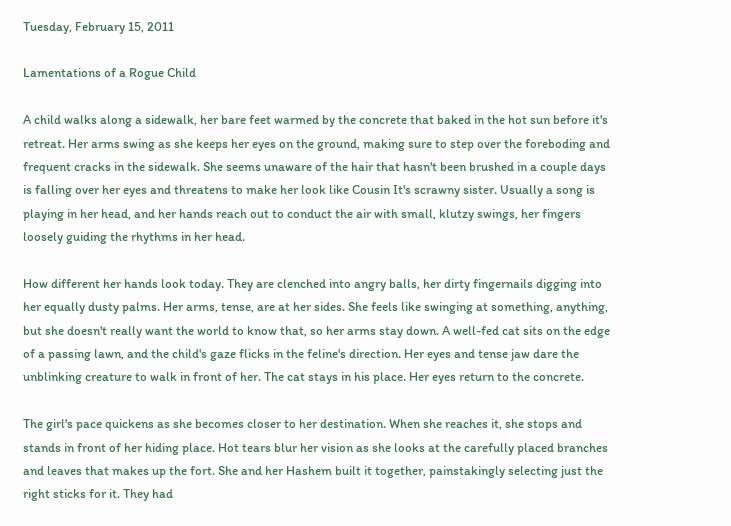Tuesday, February 15, 2011

Lamentations of a Rogue Child

A child walks along a sidewalk, her bare feet warmed by the concrete that baked in the hot sun before it's retreat. Her arms swing as she keeps her eyes on the ground, making sure to step over the foreboding and frequent cracks in the sidewalk. She seems unaware of the hair that hasn't been brushed in a couple days is falling over her eyes and threatens to make her look like Cousin It's scrawny sister. Usually a song is playing in her head, and her hands reach out to conduct the air with small, klutzy swings, her fingers loosely guiding the rhythms in her head.

How different her hands look today. They are clenched into angry balls, her dirty fingernails digging into her equally dusty palms. Her arms, tense, are at her sides. She feels like swinging at something, anything, but she doesn't really want the world to know that, so her arms stay down. A well-fed cat sits on the edge of a passing lawn, and the child's gaze flicks in the feline's direction. Her eyes and tense jaw dare the unblinking creature to walk in front of her. The cat stays in his place. Her eyes return to the concrete.

The girl's pace quickens as she becomes closer to her destination. When she reaches it, she stops and stands in front of her hiding place. Hot tears blur her vision as she looks at the carefully placed branches and leaves that makes up the fort. She and her Hashem built it together, painstakingly selecting just the right sticks for it. They had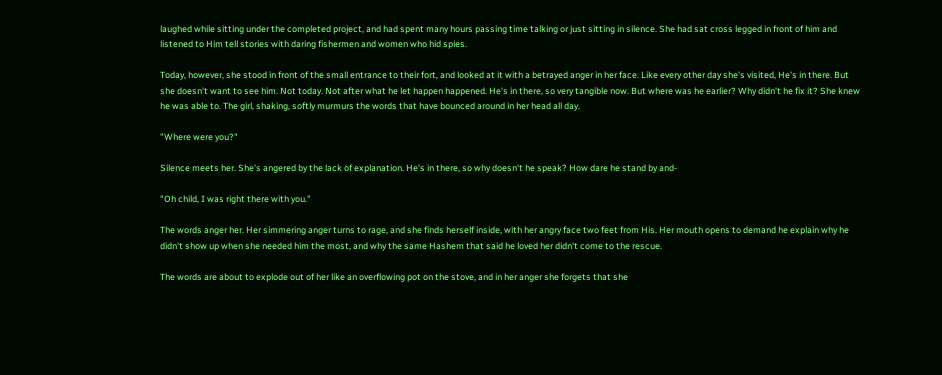laughed while sitting under the completed project, and had spent many hours passing time talking or just sitting in silence. She had sat cross legged in front of him and listened to Him tell stories with daring fishermen and women who hid spies.

Today, however, she stood in front of the small entrance to their fort, and looked at it with a betrayed anger in her face. Like every other day she's visited, He's in there. But she doesn't want to see him. Not today. Not after what he let happen happened. He's in there, so very tangible now. But where was he earlier? Why didn't he fix it? She knew he was able to. The girl, shaking, softly murmurs the words that have bounced around in her head all day.

"Where were you?"

Silence meets her. She's angered by the lack of explanation. He's in there, so why doesn't he speak? How dare he stand by and-

"Oh child, I was right there with you."

The words anger her. Her simmering anger turns to rage, and she finds herself inside, with her angry face two feet from His. Her mouth opens to demand he explain why he didn't show up when she needed him the most, and why the same Hashem that said he loved her didn't come to the rescue.

The words are about to explode out of her like an overflowing pot on the stove, and in her anger she forgets that she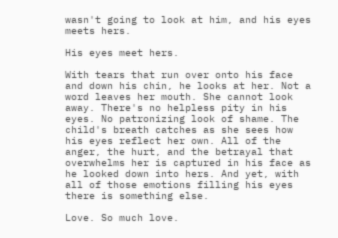wasn't going to look at him, and his eyes meets hers.

His eyes meet hers.

With tears that run over onto his face and down his chin, he looks at her. Not a word leaves her mouth. She cannot look away. There's no helpless pity in his eyes. No patronizing look of shame. The child's breath catches as she sees how his eyes reflect her own. All of the anger, the hurt, and the betrayal that overwhelms her is captured in his face as he looked down into hers. And yet, with all of those emotions filling his eyes there is something else.

Love. So much love.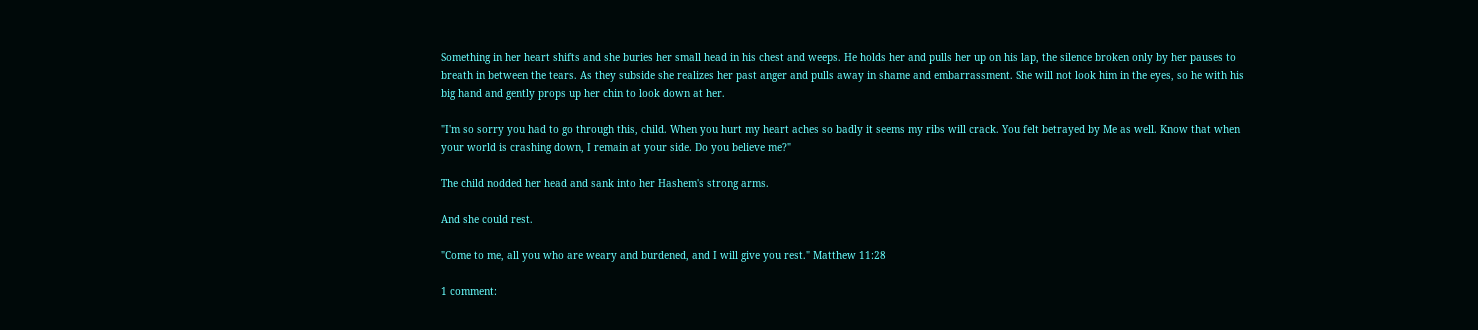Something in her heart shifts and she buries her small head in his chest and weeps. He holds her and pulls her up on his lap, the silence broken only by her pauses to breath in between the tears. As they subside she realizes her past anger and pulls away in shame and embarrassment. She will not look him in the eyes, so he with his big hand and gently props up her chin to look down at her.

"I'm so sorry you had to go through this, child. When you hurt my heart aches so badly it seems my ribs will crack. You felt betrayed by Me as well. Know that when your world is crashing down, I remain at your side. Do you believe me?"

The child nodded her head and sank into her Hashem's strong arms.

And she could rest.

"Come to me, all you who are weary and burdened, and I will give you rest." Matthew 11:28

1 comment: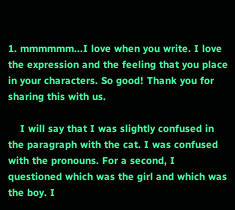1. mmmmmm...I love when you write. I love the expression and the feeling that you place in your characters. So good! Thank you for sharing this with us.

    I will say that I was slightly confused in the paragraph with the cat. I was confused with the pronouns. For a second, I questioned which was the girl and which was the boy. I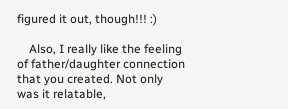figured it out, though!!! :)

    Also, I really like the feeling of father/daughter connection that you created. Not only was it relatable,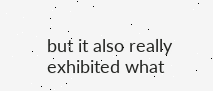but it also really exhibited what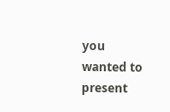you wanted to present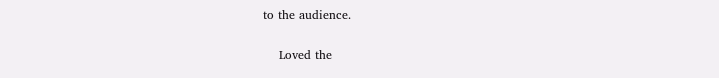to the audience.

    Loved the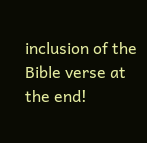inclusion of the Bible verse at the end!